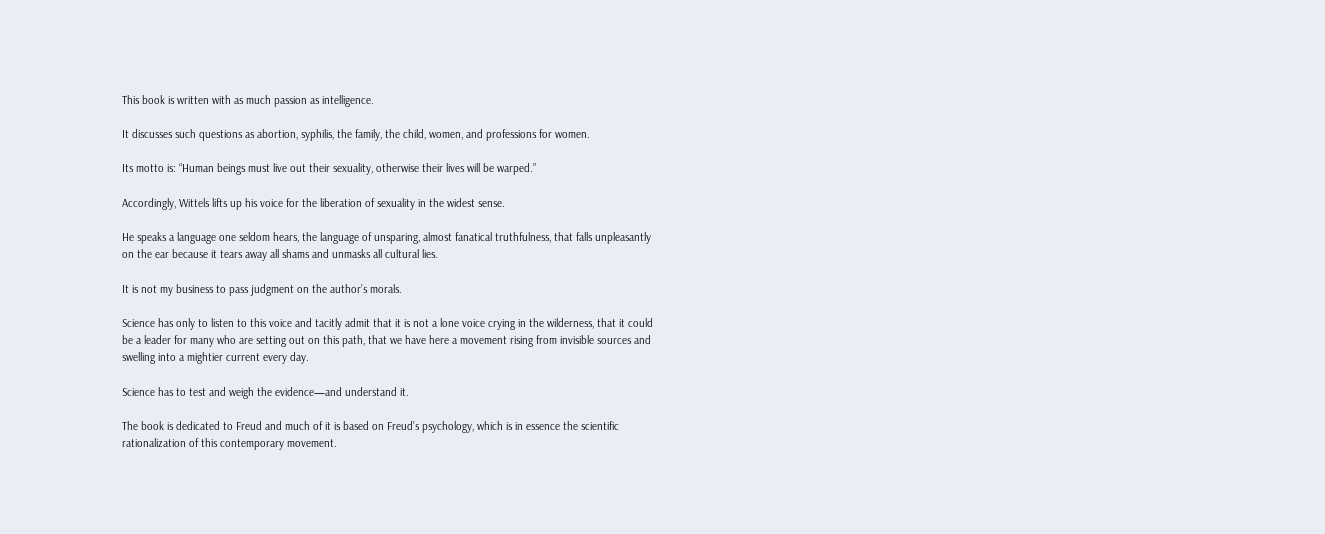This book is written with as much passion as intelligence.

It discusses such questions as abortion, syphilis, the family, the child, women, and professions for women.

Its motto is: “Human beings must live out their sexuality, otherwise their lives will be warped.”

Accordingly, Wittels lifts up his voice for the liberation of sexuality in the widest sense.

He speaks a language one seldom hears, the language of unsparing, almost fanatical truthfulness, that falls unpleasantly on the ear because it tears away all shams and unmasks all cultural lies.

It is not my business to pass judgment on the author’s morals.

Science has only to listen to this voice and tacitly admit that it is not a lone voice crying in the wilderness, that it could be a leader for many who are setting out on this path, that we have here a movement rising from invisible sources and swelling into a mightier current every day.

Science has to test and weigh the evidence—and understand it.

The book is dedicated to Freud and much of it is based on Freud’s psychology, which is in essence the scientific rationalization of this contemporary movement.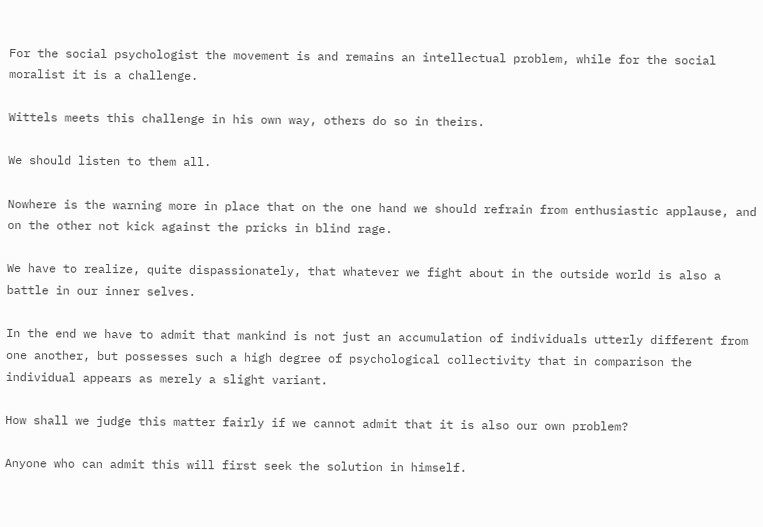For the social psychologist the movement is and remains an intellectual problem, while for the social moralist it is a challenge.

Wittels meets this challenge in his own way, others do so in theirs.

We should listen to them all.

Nowhere is the warning more in place that on the one hand we should refrain from enthusiastic applause, and on the other not kick against the pricks in blind rage.

We have to realize, quite dispassionately, that whatever we fight about in the outside world is also a battle in our inner selves.

In the end we have to admit that mankind is not just an accumulation of individuals utterly different from one another, but possesses such a high degree of psychological collectivity that in comparison the individual appears as merely a slight variant.

How shall we judge this matter fairly if we cannot admit that it is also our own problem?

Anyone who can admit this will first seek the solution in himself.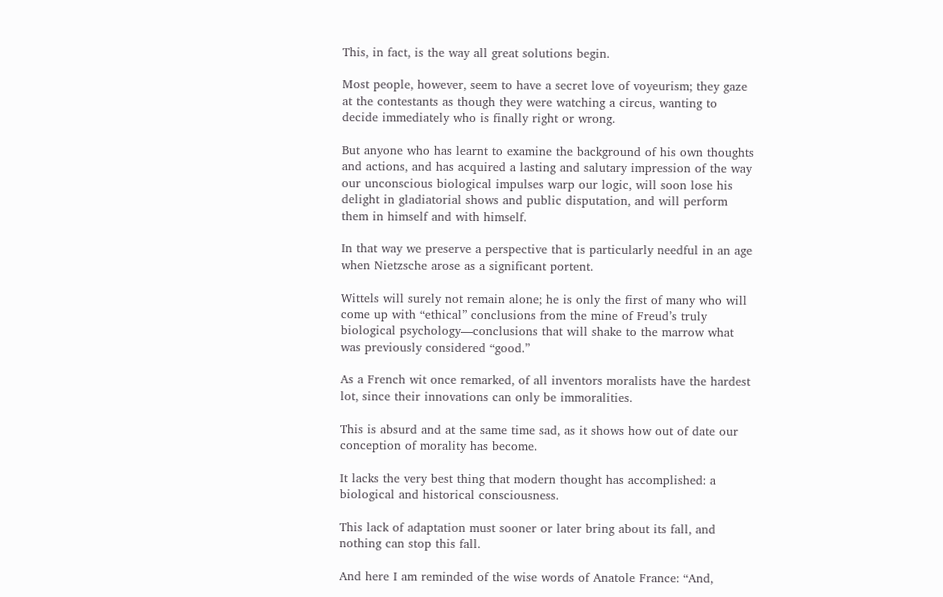This, in fact, is the way all great solutions begin.

Most people, however, seem to have a secret love of voyeurism; they gaze at the contestants as though they were watching a circus, wanting to decide immediately who is finally right or wrong.

But anyone who has learnt to examine the background of his own thoughts and actions, and has acquired a lasting and salutary impression of the way our unconscious biological impulses warp our logic, will soon lose his delight in gladiatorial shows and public disputation, and will perform them in himself and with himself.

In that way we preserve a perspective that is particularly needful in an age when Nietzsche arose as a significant portent.

Wittels will surely not remain alone; he is only the first of many who will come up with “ethical” conclusions from the mine of Freud’s truly biological psychology—conclusions that will shake to the marrow what was previously considered “good.”

As a French wit once remarked, of all inventors moralists have the hardest lot, since their innovations can only be immoralities.

This is absurd and at the same time sad, as it shows how out of date our conception of morality has become.

It lacks the very best thing that modern thought has accomplished: a biological and historical consciousness.

This lack of adaptation must sooner or later bring about its fall, and nothing can stop this fall.

And here I am reminded of the wise words of Anatole France: “And,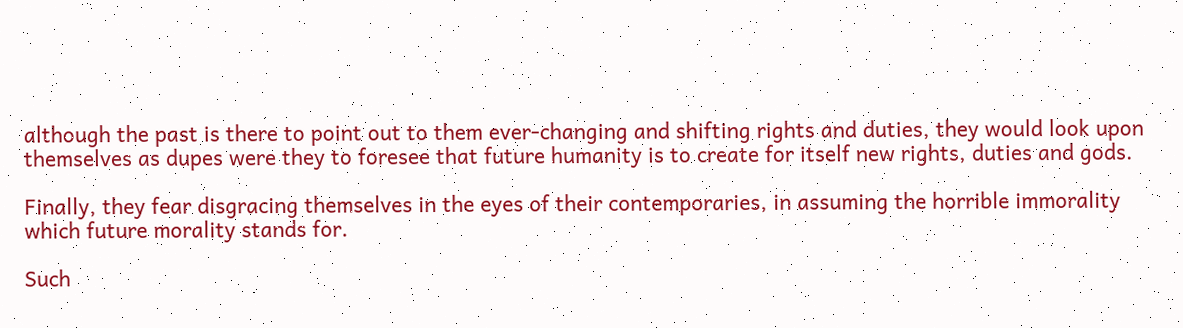although the past is there to point out to them ever-changing and shifting rights and duties, they would look upon themselves as dupes were they to foresee that future humanity is to create for itself new rights, duties and gods.

Finally, they fear disgracing themselves in the eyes of their contemporaries, in assuming the horrible immorality which future morality stands for.

Such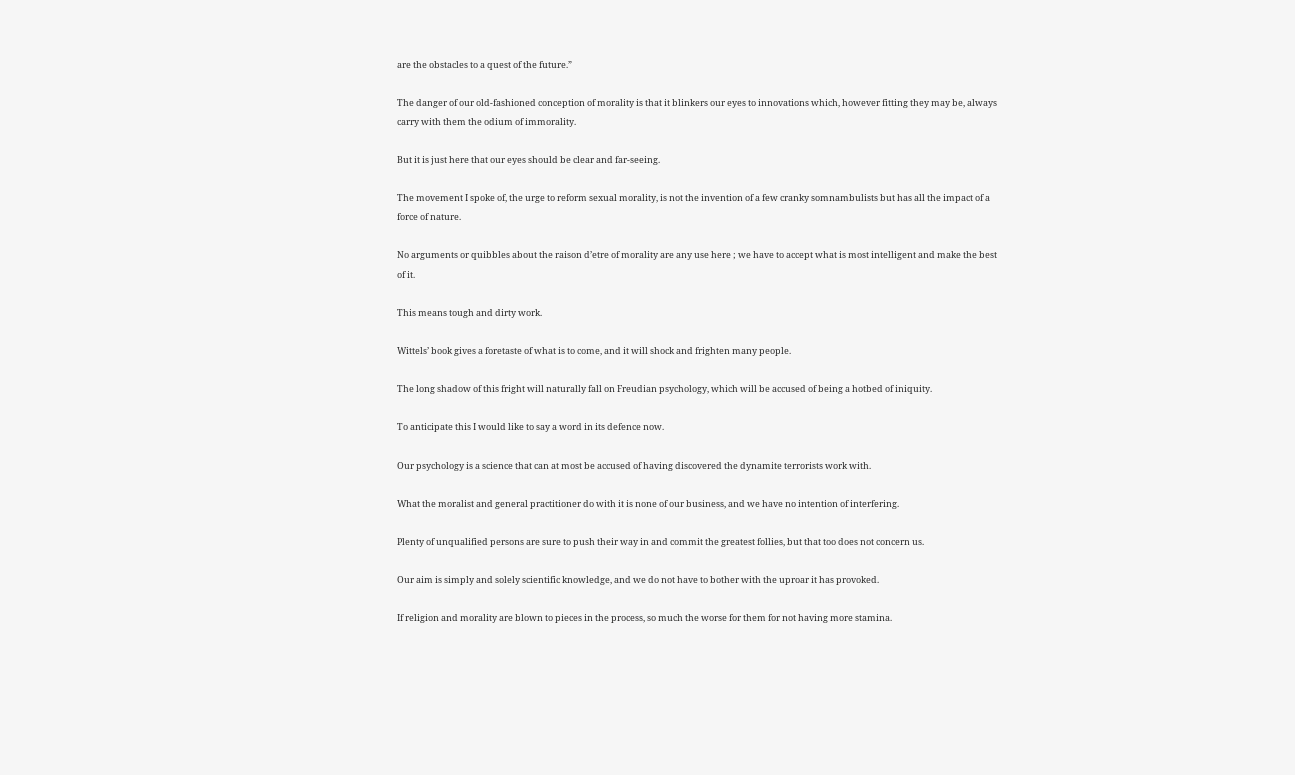are the obstacles to a quest of the future.”

The danger of our old-fashioned conception of morality is that it blinkers our eyes to innovations which, however fitting they may be, always carry with them the odium of immorality.

But it is just here that our eyes should be clear and far-seeing.

The movement I spoke of, the urge to reform sexual morality, is not the invention of a few cranky somnambulists but has all the impact of a force of nature.

No arguments or quibbles about the raison d’etre of morality are any use here ; we have to accept what is most intelligent and make the best of it.

This means tough and dirty work.

Wittels’ book gives a foretaste of what is to come, and it will shock and frighten many people.

The long shadow of this fright will naturally fall on Freudian psychology, which will be accused of being a hotbed of iniquity.

To anticipate this I would like to say a word in its defence now.

Our psychology is a science that can at most be accused of having discovered the dynamite terrorists work with.

What the moralist and general practitioner do with it is none of our business, and we have no intention of interfering.

Plenty of unqualified persons are sure to push their way in and commit the greatest follies, but that too does not concern us.

Our aim is simply and solely scientific knowledge, and we do not have to bother with the uproar it has provoked.

If religion and morality are blown to pieces in the process, so much the worse for them for not having more stamina.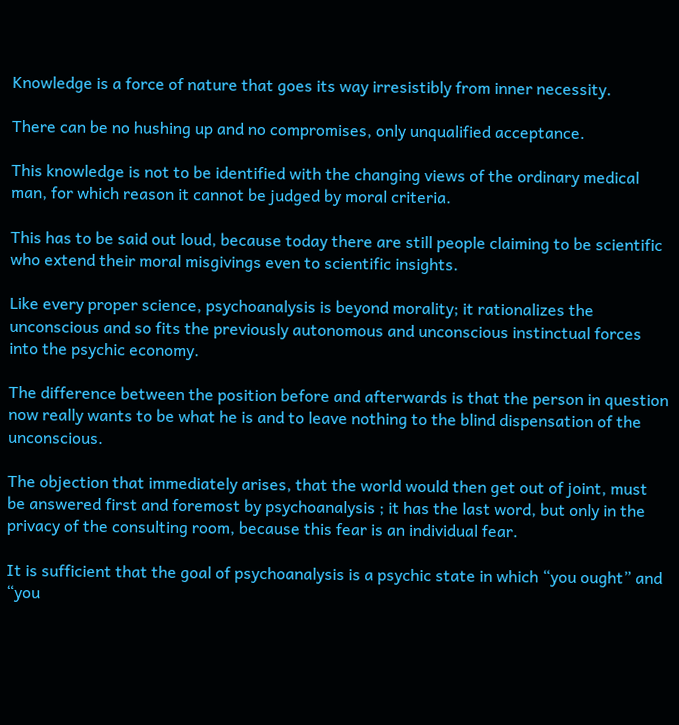Knowledge is a force of nature that goes its way irresistibly from inner necessity.

There can be no hushing up and no compromises, only unqualified acceptance.

This knowledge is not to be identified with the changing views of the ordinary medical man, for which reason it cannot be judged by moral criteria.

This has to be said out loud, because today there are still people claiming to be scientific who extend their moral misgivings even to scientific insights.

Like every proper science, psychoanalysis is beyond morality; it rationalizes the unconscious and so fits the previously autonomous and unconscious instinctual forces into the psychic economy.

The difference between the position before and afterwards is that the person in question now really wants to be what he is and to leave nothing to the blind dispensation of the unconscious.

The objection that immediately arises, that the world would then get out of joint, must be answered first and foremost by psychoanalysis ; it has the last word, but only in the privacy of the consulting room, because this fear is an individual fear.

It is sufficient that the goal of psychoanalysis is a psychic state in which “you ought” and “you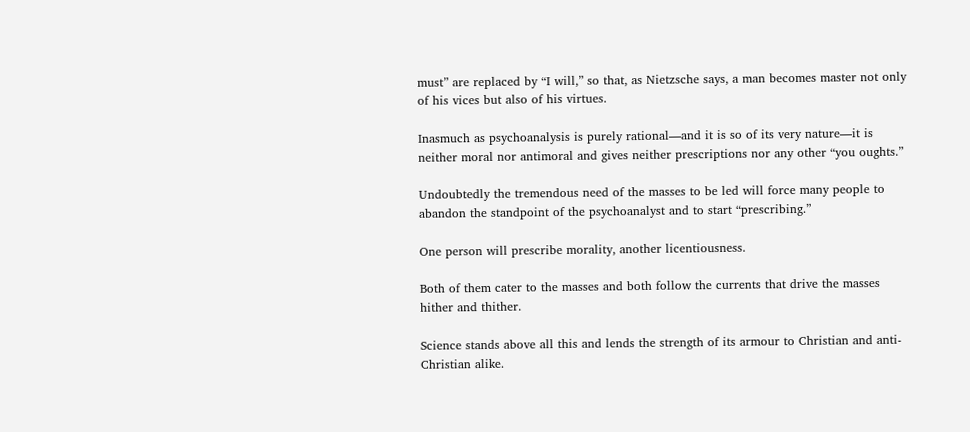must” are replaced by “I will,” so that, as Nietzsche says, a man becomes master not only of his vices but also of his virtues.

Inasmuch as psychoanalysis is purely rational—and it is so of its very nature—it is neither moral nor antimoral and gives neither prescriptions nor any other “you oughts.”

Undoubtedly the tremendous need of the masses to be led will force many people to abandon the standpoint of the psychoanalyst and to start “prescribing.”

One person will prescribe morality, another licentiousness.

Both of them cater to the masses and both follow the currents that drive the masses hither and thither.

Science stands above all this and lends the strength of its armour to Christian and anti-Christian alike.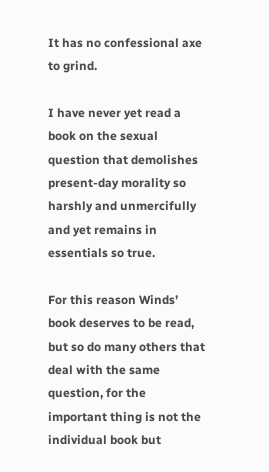It has no confessional axe to grind.

I have never yet read a book on the sexual question that demolishes present-day morality so harshly and unmercifully and yet remains in essentials so true.

For this reason Winds’ book deserves to be read, but so do many others that deal with the same question, for the important thing is not the individual book but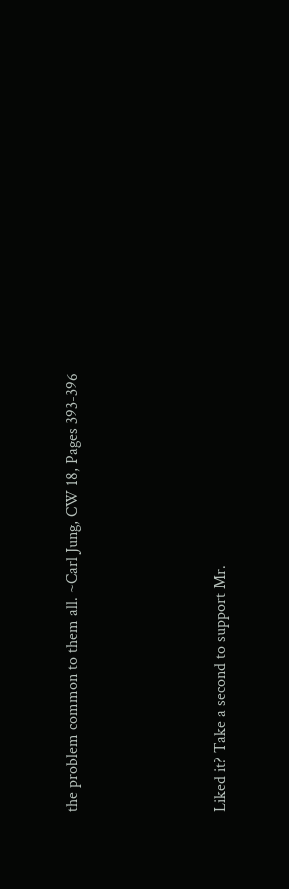the problem common to them all. ~Carl Jung, CW 18, Pages 393-396






Liked it? Take a second to support Mr.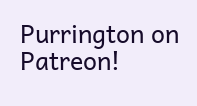Purrington on Patreon!